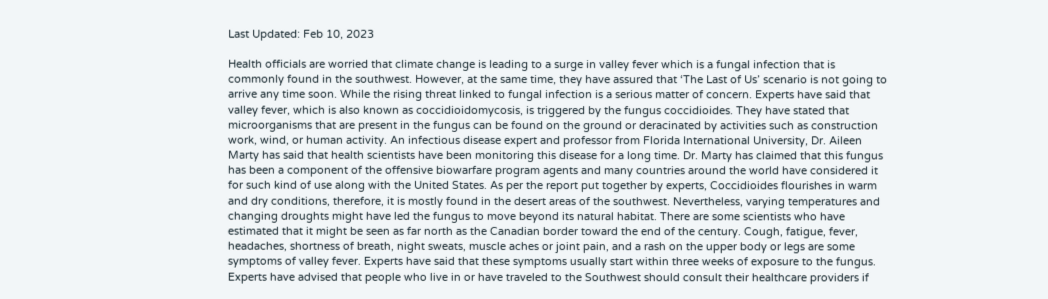Last Updated: Feb 10, 2023

Health officials are worried that climate change is leading to a surge in valley fever which is a fungal infection that is commonly found in the southwest. However, at the same time, they have assured that ‘The Last of Us’ scenario is not going to arrive any time soon. While the rising threat linked to fungal infection is a serious matter of concern. Experts have said that valley fever, which is also known as coccidioidomycosis, is triggered by the fungus coccidioides. They have stated that microorganisms that are present in the fungus can be found on the ground or deracinated by activities such as construction work, wind, or human activity. An infectious disease expert and professor from Florida International University, Dr. Aileen Marty has said that health scientists have been monitoring this disease for a long time. Dr. Marty has claimed that this fungus has been a component of the offensive biowarfare program agents and many countries around the world have considered it for such kind of use along with the United States. As per the report put together by experts, Coccidioides flourishes in warm and dry conditions, therefore, it is mostly found in the desert areas of the southwest. Nevertheless, varying temperatures and changing droughts might have led the fungus to move beyond its natural habitat. There are some scientists who have estimated that it might be seen as far north as the Canadian border toward the end of the century. Cough, fatigue, fever, headaches, shortness of breath, night sweats, muscle aches or joint pain, and a rash on the upper body or legs are some symptoms of valley fever. Experts have said that these symptoms usually start within three weeks of exposure to the fungus. Experts have advised that people who live in or have traveled to the Southwest should consult their healthcare providers if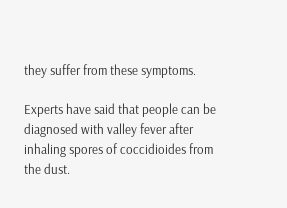they suffer from these symptoms.

Experts have said that people can be diagnosed with valley fever after inhaling spores of coccidioides from the dust.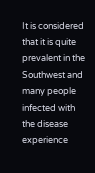It is considered that it is quite prevalent in the Southwest and many people infected with the disease experience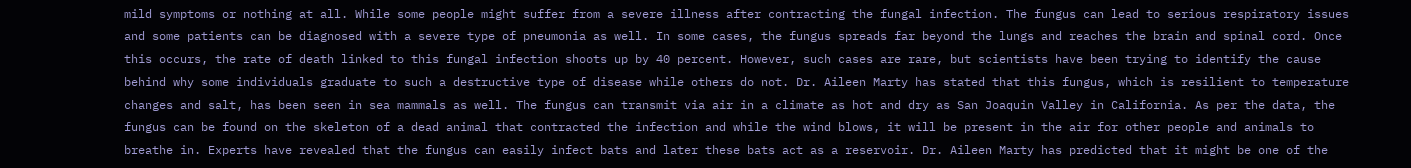mild symptoms or nothing at all. While some people might suffer from a severe illness after contracting the fungal infection. The fungus can lead to serious respiratory issues and some patients can be diagnosed with a severe type of pneumonia as well. In some cases, the fungus spreads far beyond the lungs and reaches the brain and spinal cord. Once this occurs, the rate of death linked to this fungal infection shoots up by 40 percent. However, such cases are rare, but scientists have been trying to identify the cause behind why some individuals graduate to such a destructive type of disease while others do not. Dr. Aileen Marty has stated that this fungus, which is resilient to temperature changes and salt, has been seen in sea mammals as well. The fungus can transmit via air in a climate as hot and dry as San Joaquin Valley in California. As per the data, the fungus can be found on the skeleton of a dead animal that contracted the infection and while the wind blows, it will be present in the air for other people and animals to breathe in. Experts have revealed that the fungus can easily infect bats and later these bats act as a reservoir. Dr. Aileen Marty has predicted that it might be one of the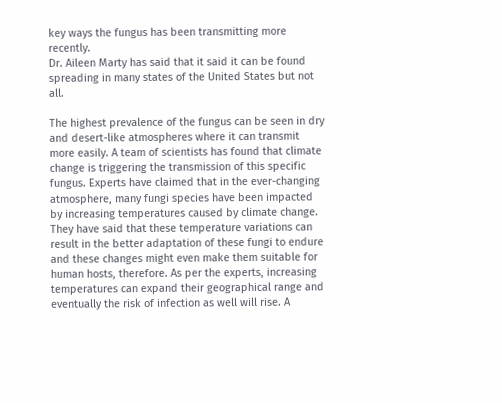key ways the fungus has been transmitting more recently.
Dr. Aileen Marty has said that it said it can be found spreading in many states of the United States but not all.

The highest prevalence of the fungus can be seen in dry and desert-like atmospheres where it can transmit more easily. A team of scientists has found that climate change is triggering the transmission of this specific fungus. Experts have claimed that in the ever-changing atmosphere, many fungi species have been impacted by increasing temperatures caused by climate change. They have said that these temperature variations can result in the better adaptation of these fungi to endure and these changes might even make them suitable for human hosts, therefore. As per the experts, increasing temperatures can expand their geographical range and eventually the risk of infection as well will rise. A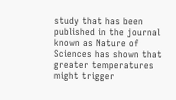study that has been published in the journal known as Nature of Sciences has shown that greater temperatures might trigger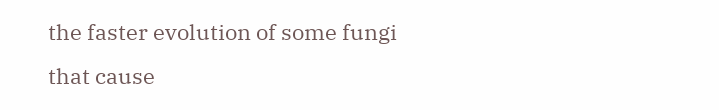the faster evolution of some fungi that cause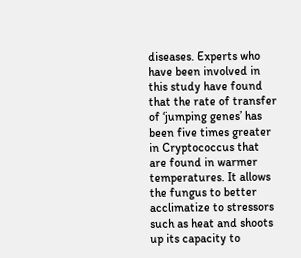diseases. Experts who have been involved in this study have found that the rate of transfer of ‘jumping genes’ has been five times greater in Cryptococcus that are found in warmer temperatures. It allows the fungus to better acclimatize to stressors such as heat and shoots up its capacity to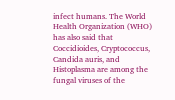infect humans. The World Health Organization (WHO) has also said that Coccidioides, Cryptococcus, Candida auris, and Histoplasma are among the fungal viruses of the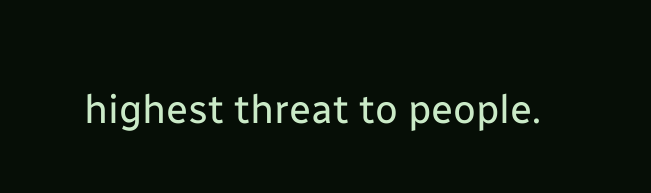highest threat to people.